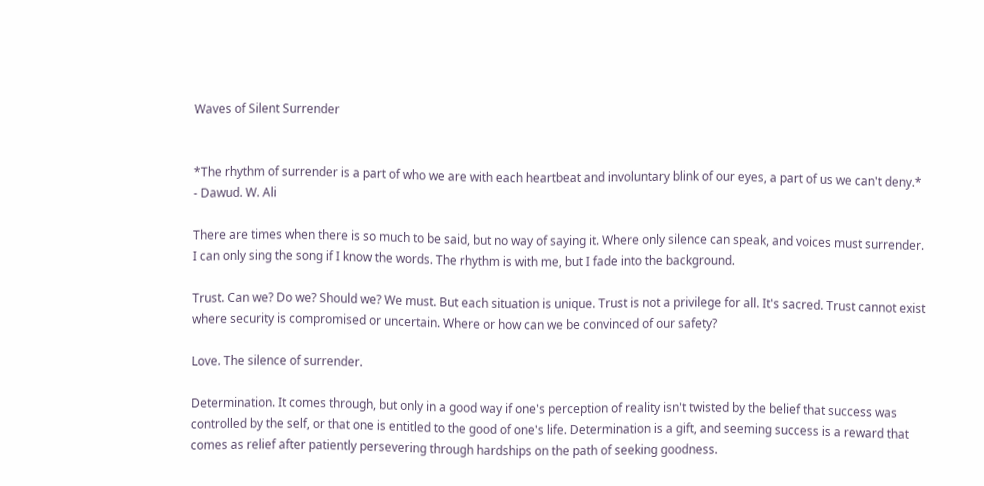Waves of Silent Surrender


*The rhythm of surrender is a part of who we are with each heartbeat and involuntary blink of our eyes, a part of us we can't deny.*
- Dawud. W. Ali

There are times when there is so much to be said, but no way of saying it. Where only silence can speak, and voices must surrender. I can only sing the song if I know the words. The rhythm is with me, but I fade into the background.

Trust. Can we? Do we? Should we? We must. But each situation is unique. Trust is not a privilege for all. It's sacred. Trust cannot exist where security is compromised or uncertain. Where or how can we be convinced of our safety?

Love. The silence of surrender.

Determination. It comes through, but only in a good way if one's perception of reality isn't twisted by the belief that success was controlled by the self, or that one is entitled to the good of one's life. Determination is a gift, and seeming success is a reward that comes as relief after patiently persevering through hardships on the path of seeking goodness.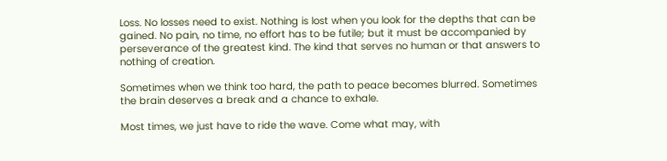Loss. No losses need to exist. Nothing is lost when you look for the depths that can be gained. No pain, no time, no effort has to be futile; but it must be accompanied by perseverance of the greatest kind. The kind that serves no human or that answers to nothing of creation.

Sometimes when we think too hard, the path to peace becomes blurred. Sometimes the brain deserves a break and a chance to exhale.

Most times, we just have to ride the wave. Come what may, with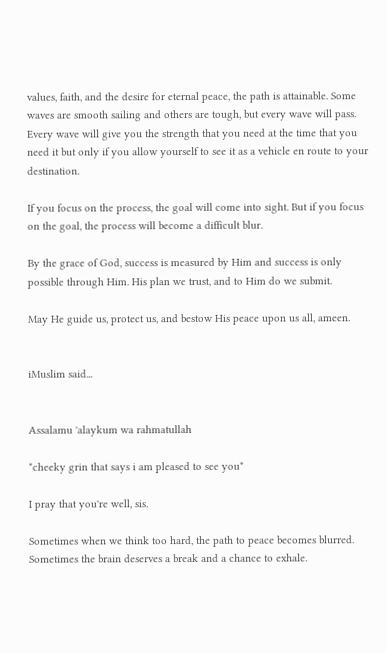values, faith, and the desire for eternal peace, the path is attainable. Some waves are smooth sailing and others are tough, but every wave will pass. Every wave will give you the strength that you need at the time that you need it but only if you allow yourself to see it as a vehicle en route to your destination.

If you focus on the process, the goal will come into sight. But if you focus on the goal, the process will become a difficult blur.

By the grace of God, success is measured by Him and success is only possible through Him. His plan we trust, and to Him do we submit.

May He guide us, protect us, and bestow His peace upon us all, ameen.


iMuslim said...


Assalamu 'alaykum wa rahmatullah

*cheeky grin that says i am pleased to see you*

I pray that you're well, sis.

Sometimes when we think too hard, the path to peace becomes blurred. Sometimes the brain deserves a break and a chance to exhale.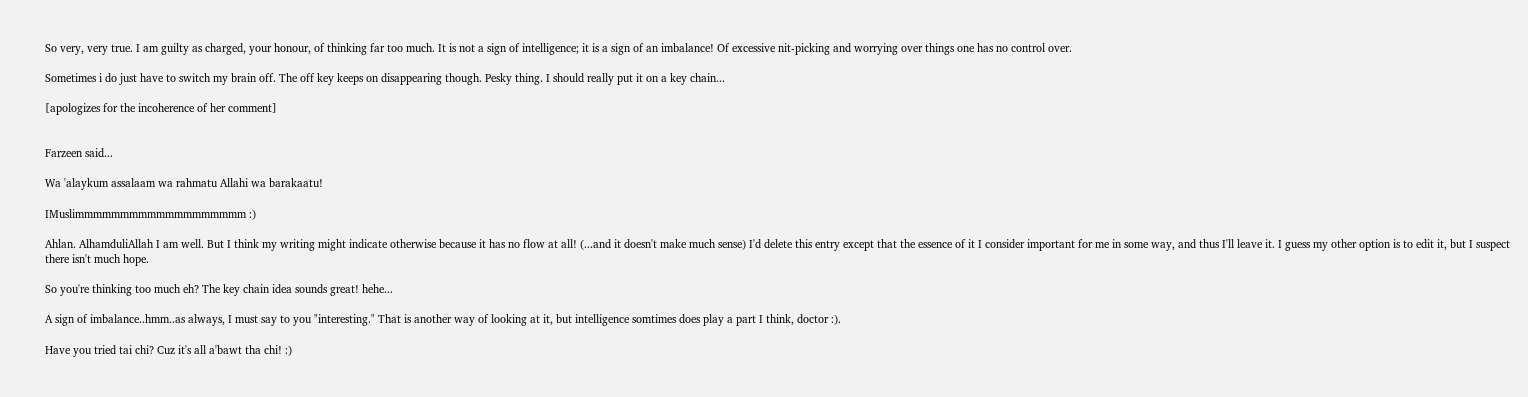So very, very true. I am guilty as charged, your honour, of thinking far too much. It is not a sign of intelligence; it is a sign of an imbalance! Of excessive nit-picking and worrying over things one has no control over.

Sometimes i do just have to switch my brain off. The off key keeps on disappearing though. Pesky thing. I should really put it on a key chain...

[apologizes for the incoherence of her comment]


Farzeen said...

Wa 'alaykum assalaam wa rahmatu Allahi wa barakaatu!

IMuslimmmmmmmmmmmmmmmmmmm :)

Ahlan. AlhamduliAllah I am well. But I think my writing might indicate otherwise because it has no flow at all! (...and it doesn't make much sense) I'd delete this entry except that the essence of it I consider important for me in some way, and thus I'll leave it. I guess my other option is to edit it, but I suspect there isn't much hope.

So you're thinking too much eh? The key chain idea sounds great! hehe...

A sign of imbalance..hmm..as always, I must say to you "interesting." That is another way of looking at it, but intelligence somtimes does play a part I think, doctor :).

Have you tried tai chi? Cuz it's all a'bawt tha chi! :)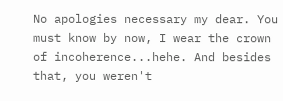No apologies necessary my dear. You must know by now, I wear the crown of incoherence...hehe. And besides that, you weren't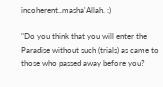incoherent..masha'Allah. :)

"Do you think that you will enter the Paradise without such (trials) as came to those who passed away before you?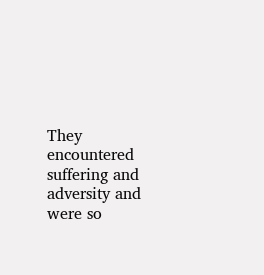They encountered suffering and adversity and were so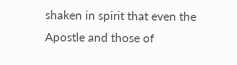shaken in spirit that even the Apostle and those of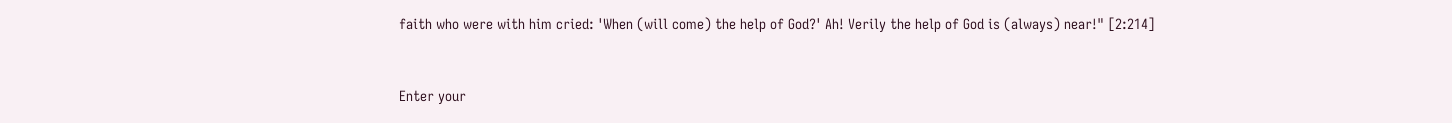faith who were with him cried: 'When (will come) the help of God?' Ah! Verily the help of God is (always) near!" [2:214]



Enter your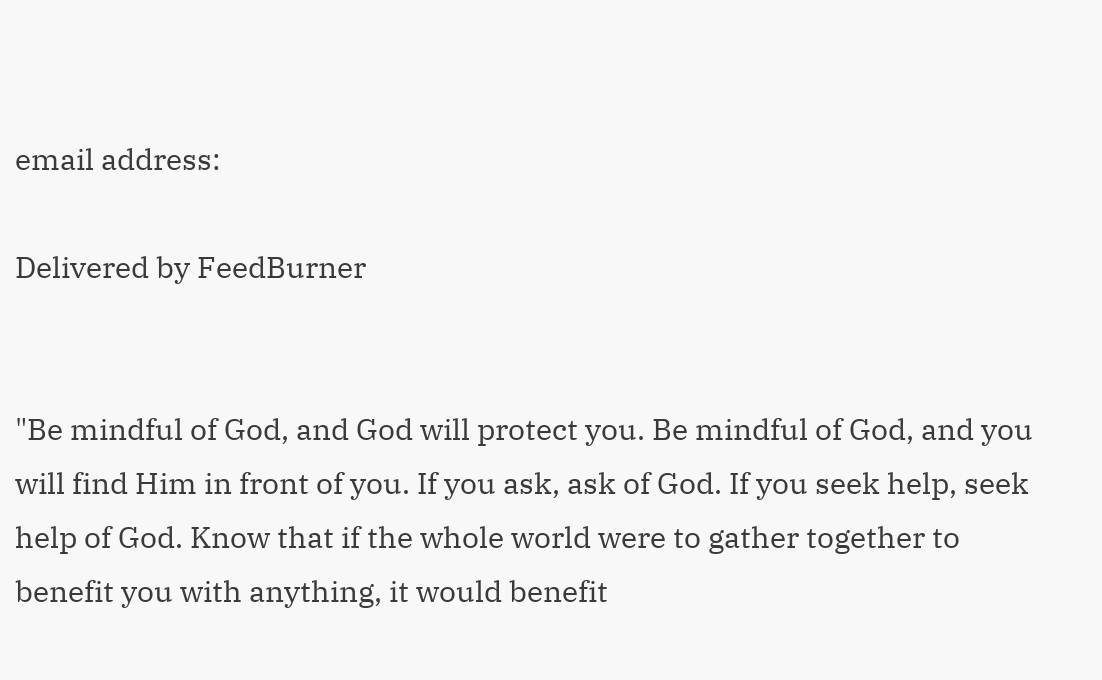email address:

Delivered by FeedBurner


"Be mindful of God, and God will protect you. Be mindful of God, and you will find Him in front of you. If you ask, ask of God. If you seek help, seek help of God. Know that if the whole world were to gather together to benefit you with anything, it would benefit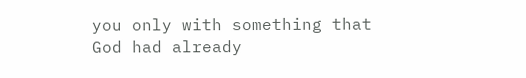you only with something that God had already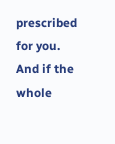prescribed for you. And if the whole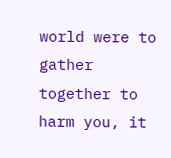world were to gather together to harm you, it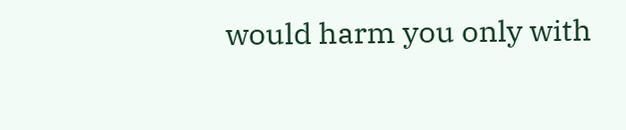would harm you only with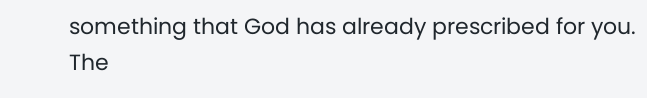something that God has already prescribed for you. The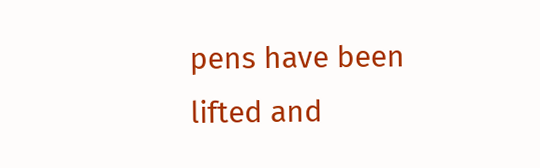pens have been lifted and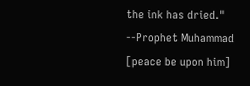the ink has dried."
--Prophet Muhammad [peace be upon him]